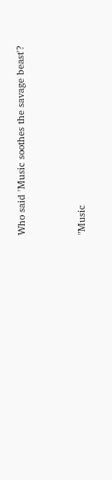Who said 'Music soothes the savage beast'?


"Music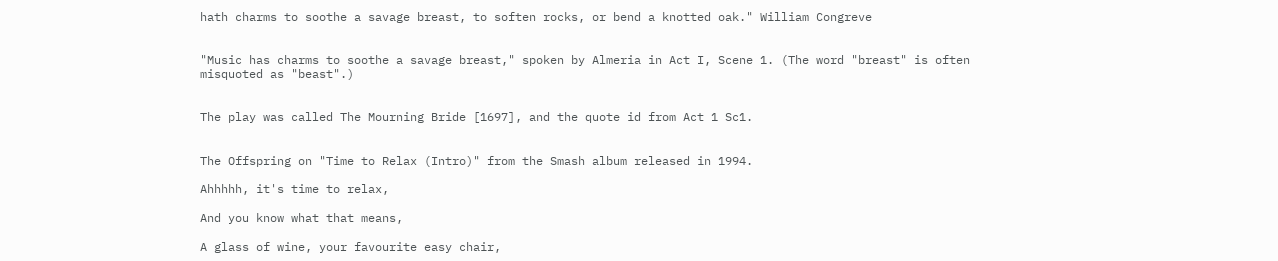hath charms to soothe a savage breast, to soften rocks, or bend a knotted oak." William Congreve


"Music has charms to soothe a savage breast," spoken by Almeria in Act I, Scene 1. (The word "breast" is often misquoted as "beast".)


The play was called The Mourning Bride [1697], and the quote id from Act 1 Sc1.


The Offspring on "Time to Relax (Intro)" from the Smash album released in 1994.

Ahhhhh, it's time to relax,

And you know what that means,

A glass of wine, your favourite easy chair,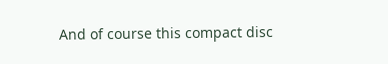And of course this compact disc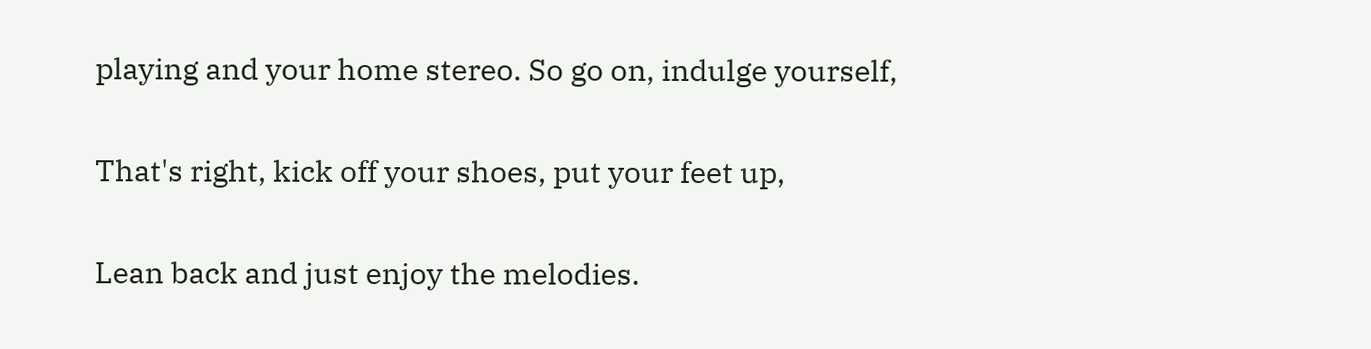playing and your home stereo. So go on, indulge yourself,

That's right, kick off your shoes, put your feet up,

Lean back and just enjoy the melodies.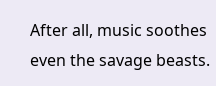After all, music soothes even the savage beasts.